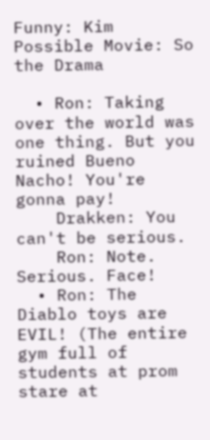Funny: Kim Possible Movie: So the Drama

  • Ron: Taking over the world was one thing. But you ruined Bueno Nacho! You're gonna pay!
    Drakken: You can't be serious.
    Ron: Note. Serious. Face!
  • Ron: The Diablo toys are EVIL! (The entire gym full of students at prom stare at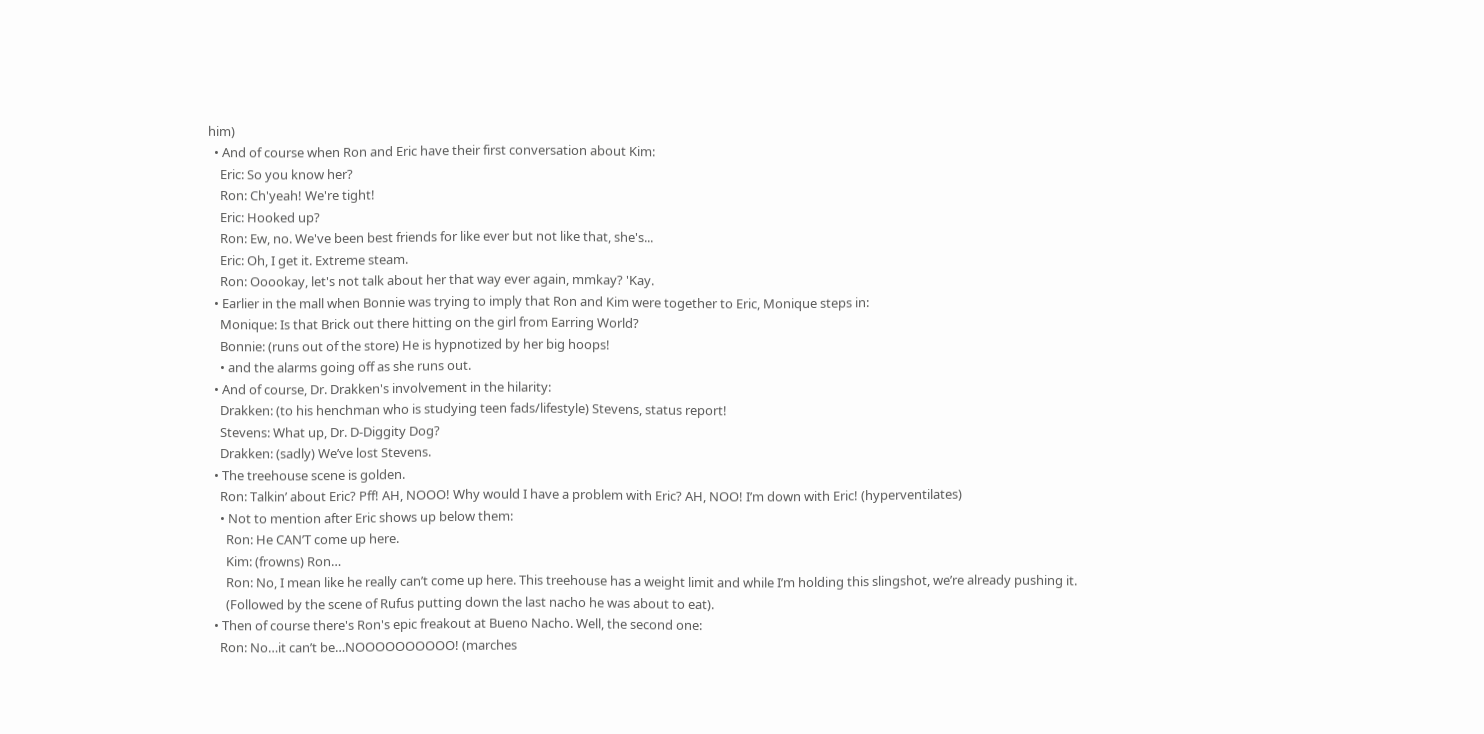him)
  • And of course when Ron and Eric have their first conversation about Kim:
    Eric: So you know her?
    Ron: Ch'yeah! We're tight!
    Eric: Hooked up?
    Ron: Ew, no. We've been best friends for like ever but not like that, she's...
    Eric: Oh, I get it. Extreme steam.
    Ron: Ooookay, let's not talk about her that way ever again, mmkay? 'Kay.
  • Earlier in the mall when Bonnie was trying to imply that Ron and Kim were together to Eric, Monique steps in:
    Monique: Is that Brick out there hitting on the girl from Earring World?
    Bonnie: (runs out of the store) He is hypnotized by her big hoops!
    • and the alarms going off as she runs out.
  • And of course, Dr. Drakken's involvement in the hilarity:
    Drakken: (to his henchman who is studying teen fads/lifestyle) Stevens, status report!
    Stevens: What up, Dr. D-Diggity Dog?
    Drakken: (sadly) We’ve lost Stevens.
  • The treehouse scene is golden.
    Ron: Talkin’ about Eric? Pff! AH, NOOO! Why would I have a problem with Eric? AH, NOO! I’m down with Eric! (hyperventilates)
    • Not to mention after Eric shows up below them:
      Ron: He CAN’T come up here.
      Kim: (frowns) Ron…
      Ron: No, I mean like he really can’t come up here. This treehouse has a weight limit and while I’m holding this slingshot, we’re already pushing it.
      (Followed by the scene of Rufus putting down the last nacho he was about to eat).
  • Then of course there's Ron's epic freakout at Bueno Nacho. Well, the second one:
    Ron: No…it can’t be…NOOOOOOOOOO! (marches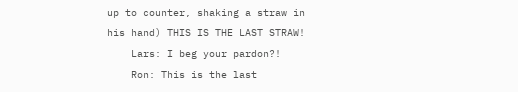up to counter, shaking a straw in his hand) THIS IS THE LAST STRAW!
    Lars: I beg your pardon?!
    Ron: This is the last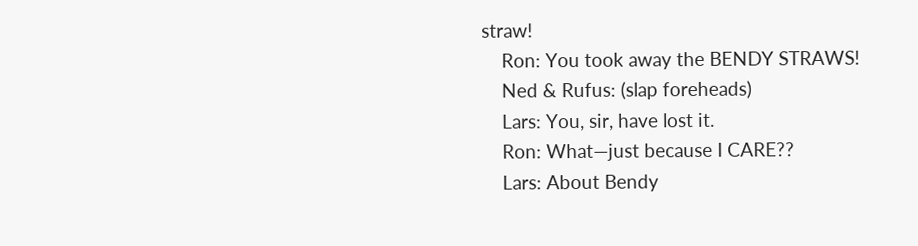straw!
    Ron: You took away the BENDY STRAWS!
    Ned & Rufus: (slap foreheads)
    Lars: You, sir, have lost it.
    Ron: What—just because I CARE??
    Lars: About Bendy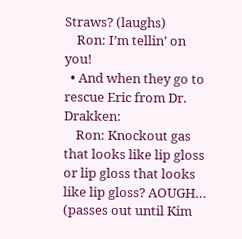Straws? (laughs)
    Ron: I’m tellin’ on you!
  • And when they go to rescue Eric from Dr. Drakken:
    Ron: Knockout gas that looks like lip gloss or lip gloss that looks like lip gloss? AOUGH… (passes out until Kim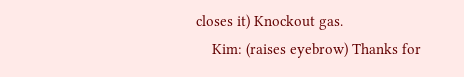closes it) Knockout gas.
    Kim: (raises eyebrow) Thanks for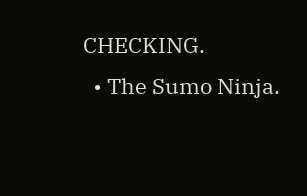CHECKING.
  • The Sumo Ninja.